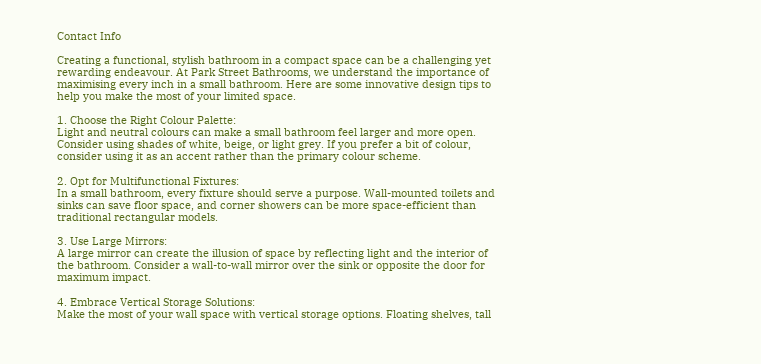Contact Info

Creating a functional, stylish bathroom in a compact space can be a challenging yet rewarding endeavour. At Park Street Bathrooms, we understand the importance of maximising every inch in a small bathroom. Here are some innovative design tips to help you make the most of your limited space.

1. Choose the Right Colour Palette:
Light and neutral colours can make a small bathroom feel larger and more open. Consider using shades of white, beige, or light grey. If you prefer a bit of colour, consider using it as an accent rather than the primary colour scheme.

2. Opt for Multifunctional Fixtures:
In a small bathroom, every fixture should serve a purpose. Wall-mounted toilets and sinks can save floor space, and corner showers can be more space-efficient than traditional rectangular models.

3. Use Large Mirrors:
A large mirror can create the illusion of space by reflecting light and the interior of the bathroom. Consider a wall-to-wall mirror over the sink or opposite the door for maximum impact.

4. Embrace Vertical Storage Solutions:
Make the most of your wall space with vertical storage options. Floating shelves, tall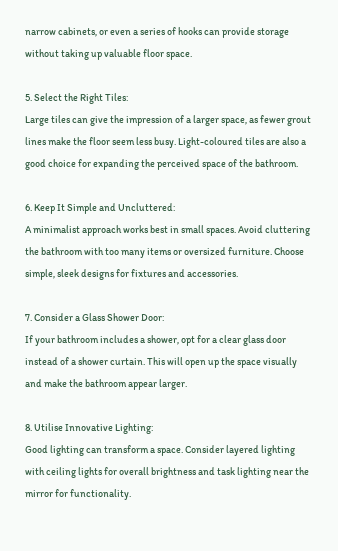narrow cabinets, or even a series of hooks can provide storage without taking up valuable floor space.

5. Select the Right Tiles:
Large tiles can give the impression of a larger space, as fewer grout lines make the floor seem less busy. Light-coloured tiles are also a good choice for expanding the perceived space of the bathroom.

6. Keep It Simple and Uncluttered:
A minimalist approach works best in small spaces. Avoid cluttering the bathroom with too many items or oversized furniture. Choose simple, sleek designs for fixtures and accessories.

7. Consider a Glass Shower Door:
If your bathroom includes a shower, opt for a clear glass door instead of a shower curtain. This will open up the space visually and make the bathroom appear larger.

8. Utilise Innovative Lighting:
Good lighting can transform a space. Consider layered lighting with ceiling lights for overall brightness and task lighting near the mirror for functionality.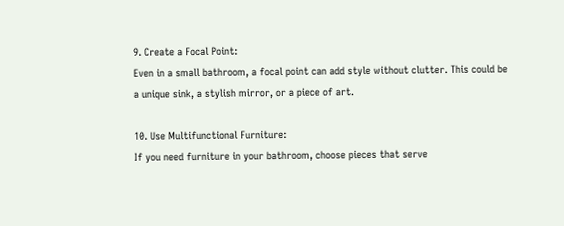9. Create a Focal Point:
Even in a small bathroom, a focal point can add style without clutter. This could be a unique sink, a stylish mirror, or a piece of art.

10. Use Multifunctional Furniture:
If you need furniture in your bathroom, choose pieces that serve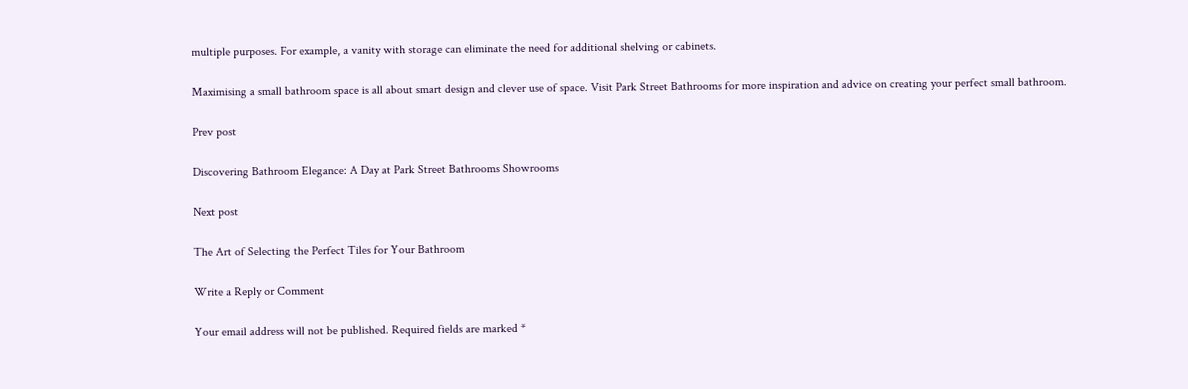multiple purposes. For example, a vanity with storage can eliminate the need for additional shelving or cabinets.

Maximising a small bathroom space is all about smart design and clever use of space. Visit Park Street Bathrooms for more inspiration and advice on creating your perfect small bathroom.

Prev post

Discovering Bathroom Elegance: A Day at Park Street Bathrooms Showrooms

Next post

The Art of Selecting the Perfect Tiles for Your Bathroom

Write a Reply or Comment

Your email address will not be published. Required fields are marked *